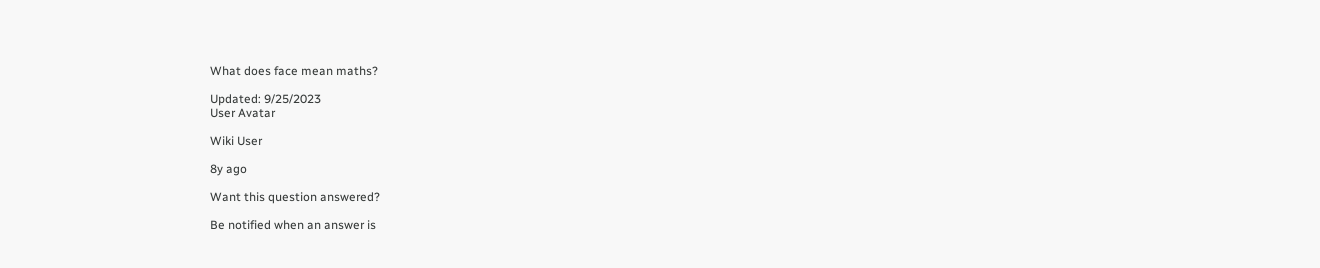What does face mean maths?

Updated: 9/25/2023
User Avatar

Wiki User

8y ago

Want this question answered?

Be notified when an answer is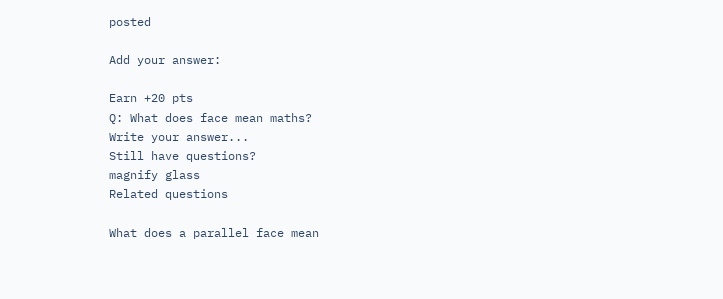posted

Add your answer:

Earn +20 pts
Q: What does face mean maths?
Write your answer...
Still have questions?
magnify glass
Related questions

What does a parallel face mean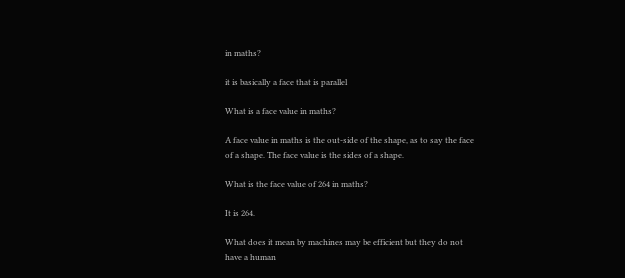in maths?

it is basically a face that is parallel

What is a face value in maths?

A face value in maths is the out-side of the shape, as to say the face of a shape. The face value is the sides of a shape.

What is the face value of 264 in maths?

It is 264.

What does it mean by machines may be efficient but they do not have a human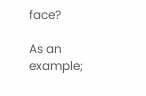face?

As an example;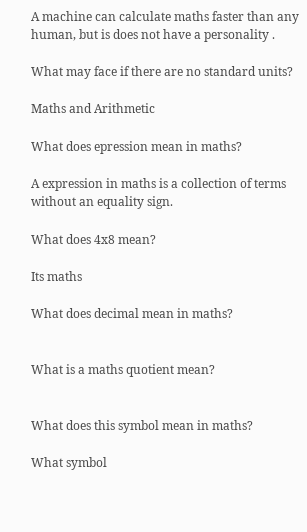A machine can calculate maths faster than any human, but is does not have a personality .

What may face if there are no standard units?

Maths and Arithmetic

What does epression mean in maths?

A expression in maths is a collection of terms without an equality sign.

What does 4x8 mean?

Its maths

What does decimal mean in maths?


What is a maths quotient mean?


What does this symbol mean in maths?

What symbol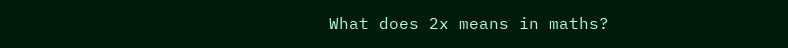What does 2x means in maths?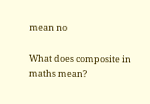mean no

What does composite in maths mean?